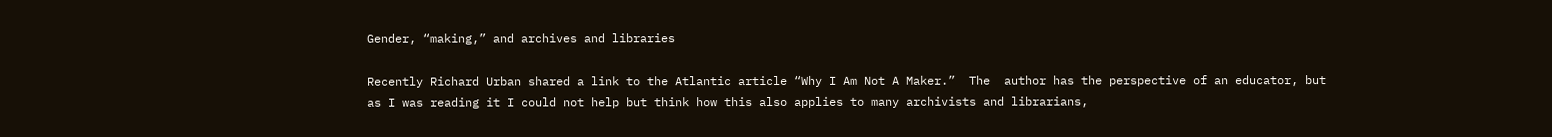Gender, “making,” and archives and libraries

Recently Richard Urban shared a link to the Atlantic article “Why I Am Not A Maker.”  The  author has the perspective of an educator, but as I was reading it I could not help but think how this also applies to many archivists and librarians,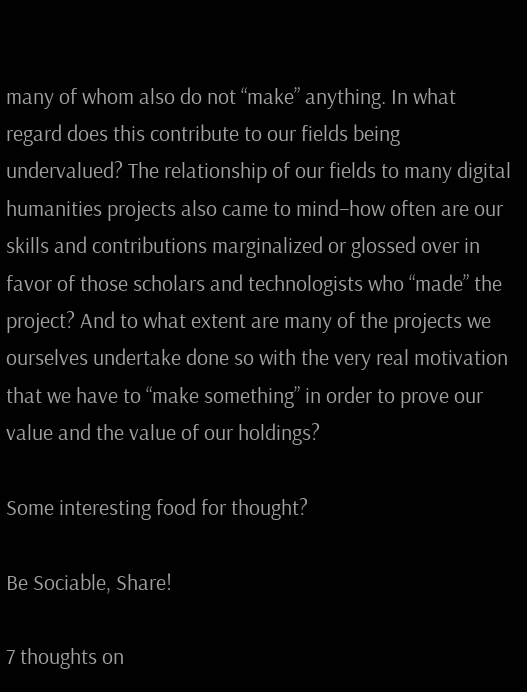many of whom also do not “make” anything. In what regard does this contribute to our fields being undervalued? The relationship of our fields to many digital humanities projects also came to mind–how often are our skills and contributions marginalized or glossed over in favor of those scholars and technologists who “made” the project? And to what extent are many of the projects we ourselves undertake done so with the very real motivation that we have to “make something” in order to prove our value and the value of our holdings?

Some interesting food for thought?

Be Sociable, Share!

7 thoughts on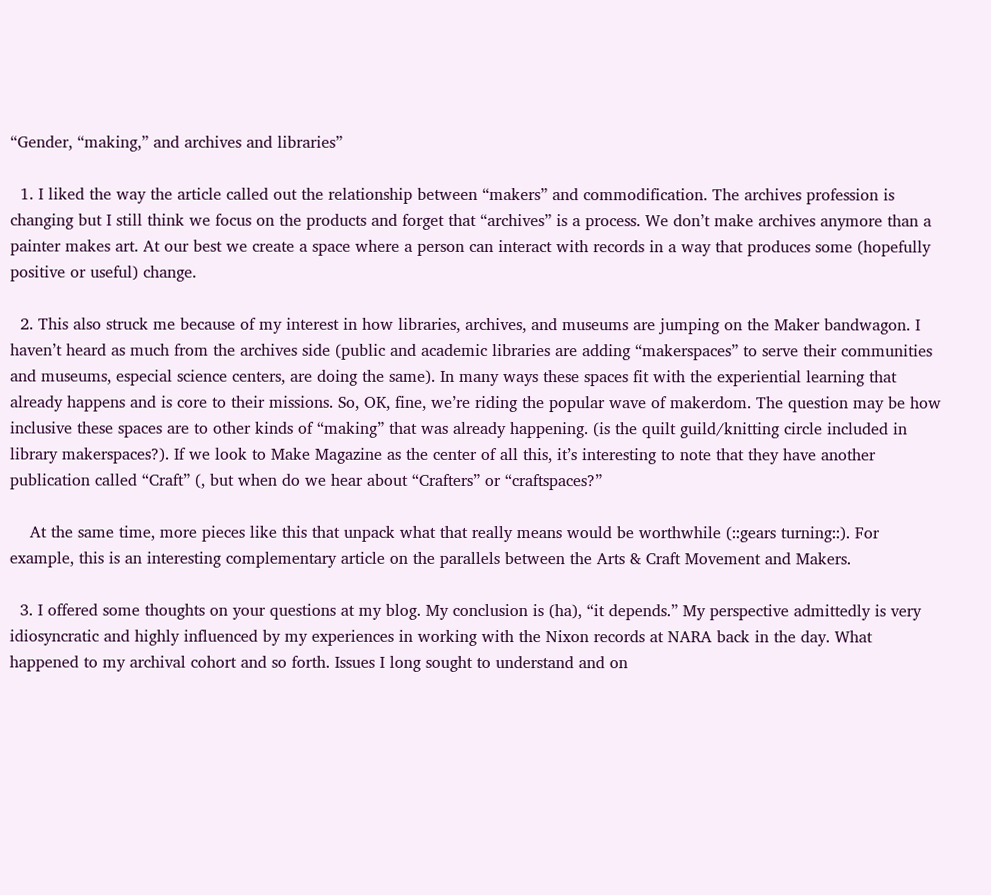“Gender, “making,” and archives and libraries”

  1. I liked the way the article called out the relationship between “makers” and commodification. The archives profession is changing but I still think we focus on the products and forget that “archives” is a process. We don’t make archives anymore than a painter makes art. At our best we create a space where a person can interact with records in a way that produces some (hopefully positive or useful) change.

  2. This also struck me because of my interest in how libraries, archives, and museums are jumping on the Maker bandwagon. I haven’t heard as much from the archives side (public and academic libraries are adding “makerspaces” to serve their communities and museums, especial science centers, are doing the same). In many ways these spaces fit with the experiential learning that already happens and is core to their missions. So, OK, fine, we’re riding the popular wave of makerdom. The question may be how inclusive these spaces are to other kinds of “making” that was already happening. (is the quilt guild/knitting circle included in library makerspaces?). If we look to Make Magazine as the center of all this, it’s interesting to note that they have another publication called “Craft” (, but when do we hear about “Crafters” or “craftspaces?”

    At the same time, more pieces like this that unpack what that really means would be worthwhile (::gears turning::). For example, this is an interesting complementary article on the parallels between the Arts & Craft Movement and Makers.

  3. I offered some thoughts on your questions at my blog. My conclusion is (ha), “it depends.” My perspective admittedly is very idiosyncratic and highly influenced by my experiences in working with the Nixon records at NARA back in the day. What happened to my archival cohort and so forth. Issues I long sought to understand and on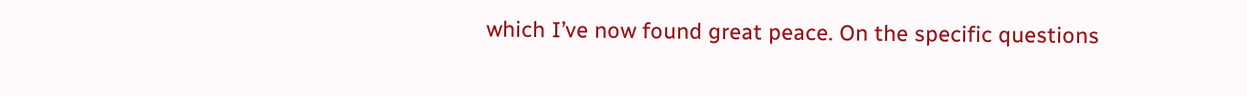which I’ve now found great peace. On the specific questions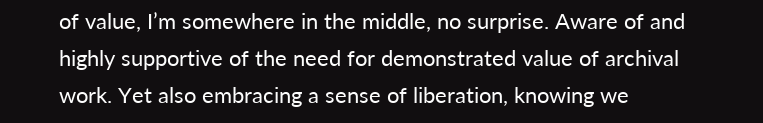of value, I’m somewhere in the middle, no surprise. Aware of and highly supportive of the need for demonstrated value of archival work. Yet also embracing a sense of liberation, knowing we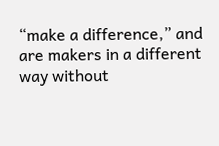“make a difference,” and are makers in a different way without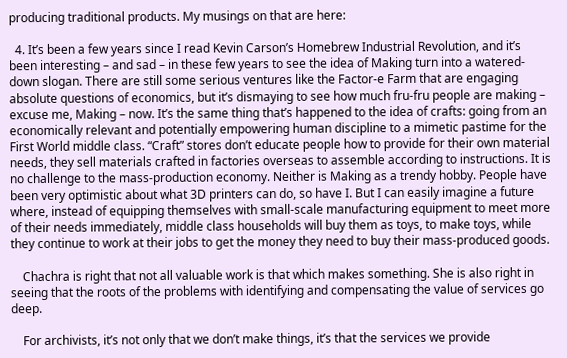producing traditional products. My musings on that are here:

  4. It’s been a few years since I read Kevin Carson’s Homebrew Industrial Revolution, and it’s been interesting – and sad – in these few years to see the idea of Making turn into a watered-down slogan. There are still some serious ventures like the Factor-e Farm that are engaging absolute questions of economics, but it’s dismaying to see how much fru-fru people are making – excuse me, Making – now. It’s the same thing that’s happened to the idea of crafts: going from an economically relevant and potentially empowering human discipline to a mimetic pastime for the First World middle class. “Craft” stores don’t educate people how to provide for their own material needs, they sell materials crafted in factories overseas to assemble according to instructions. It is no challenge to the mass-production economy. Neither is Making as a trendy hobby. People have been very optimistic about what 3D printers can do, so have I. But I can easily imagine a future where, instead of equipping themselves with small-scale manufacturing equipment to meet more of their needs immediately, middle class households will buy them as toys, to make toys, while they continue to work at their jobs to get the money they need to buy their mass-produced goods.

    Chachra is right that not all valuable work is that which makes something. She is also right in seeing that the roots of the problems with identifying and compensating the value of services go deep.

    For archivists, it’s not only that we don’t make things, it’s that the services we provide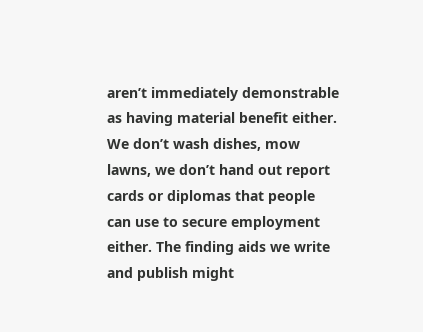aren’t immediately demonstrable as having material benefit either. We don’t wash dishes, mow lawns, we don’t hand out report cards or diplomas that people can use to secure employment either. The finding aids we write and publish might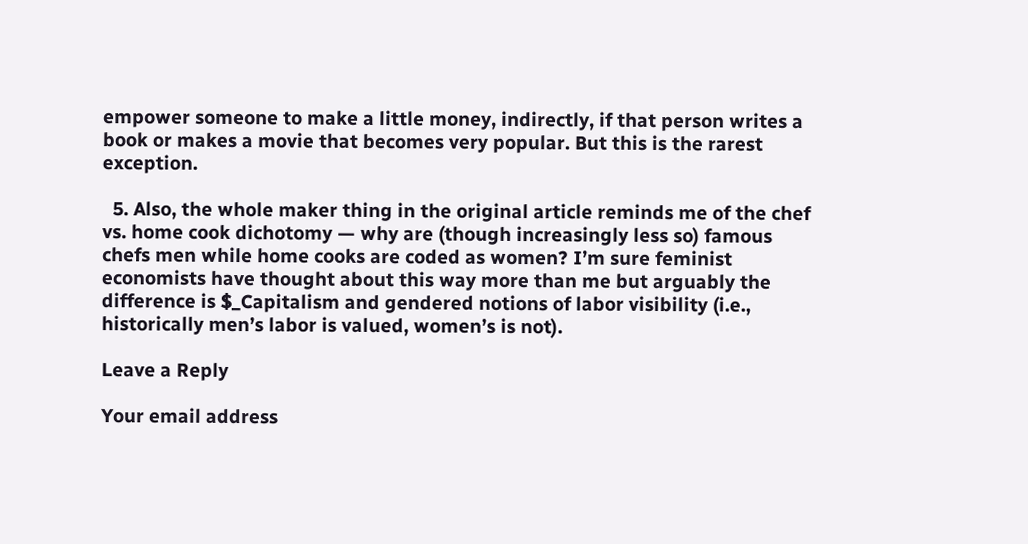empower someone to make a little money, indirectly, if that person writes a book or makes a movie that becomes very popular. But this is the rarest exception.

  5. Also, the whole maker thing in the original article reminds me of the chef vs. home cook dichotomy — why are (though increasingly less so) famous chefs men while home cooks are coded as women? I’m sure feminist economists have thought about this way more than me but arguably the difference is $_Capitalism and gendered notions of labor visibility (i.e., historically men’s labor is valued, women’s is not).

Leave a Reply

Your email address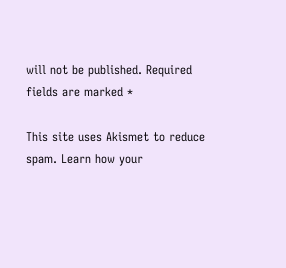will not be published. Required fields are marked *

This site uses Akismet to reduce spam. Learn how your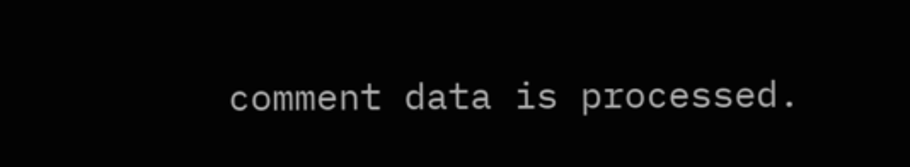comment data is processed.